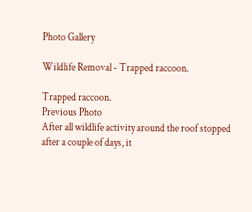Photo Gallery

Wildlife Removal - Trapped raccoon.

Trapped raccoon.
Previous Photo
After all wildlife activity around the roof stopped after a couple of days, it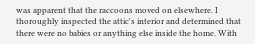was apparent that the raccoons moved on elsewhere. I thoroughly inspected the attic's interior and determined that there were no babies or anything else inside the home. With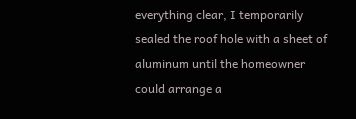everything clear, I temporarily sealed the roof hole with a sheet of aluminum until the homeowner could arrange a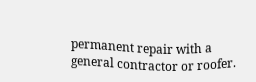permanent repair with a general contractor or roofer.